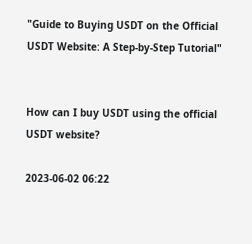"Guide to Buying USDT on the Official USDT Website: A Step-by-Step Tutorial"


How can I buy USDT using the official USDT website?

2023-06-02 06:22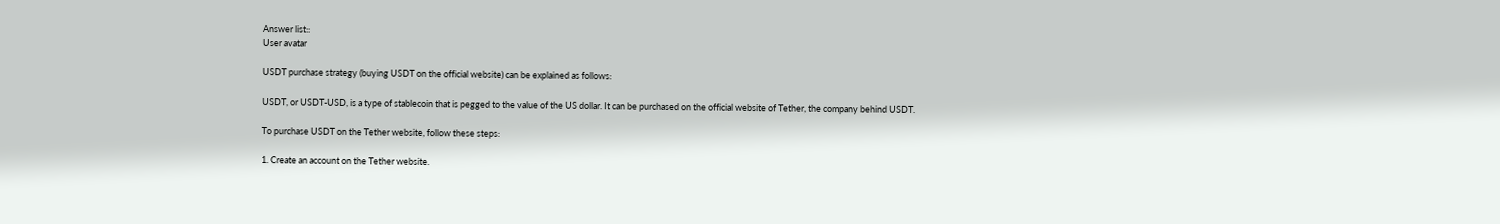Answer list::
User avatar

USDT purchase strategy (buying USDT on the official website) can be explained as follows:

USDT, or USDT-USD, is a type of stablecoin that is pegged to the value of the US dollar. It can be purchased on the official website of Tether, the company behind USDT.

To purchase USDT on the Tether website, follow these steps:

1. Create an account on the Tether website.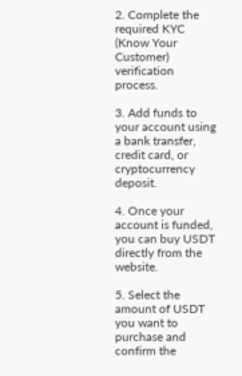2. Complete the required KYC (Know Your Customer) verification process.

3. Add funds to your account using a bank transfer, credit card, or cryptocurrency deposit.

4. Once your account is funded, you can buy USDT directly from the website.

5. Select the amount of USDT you want to purchase and confirm the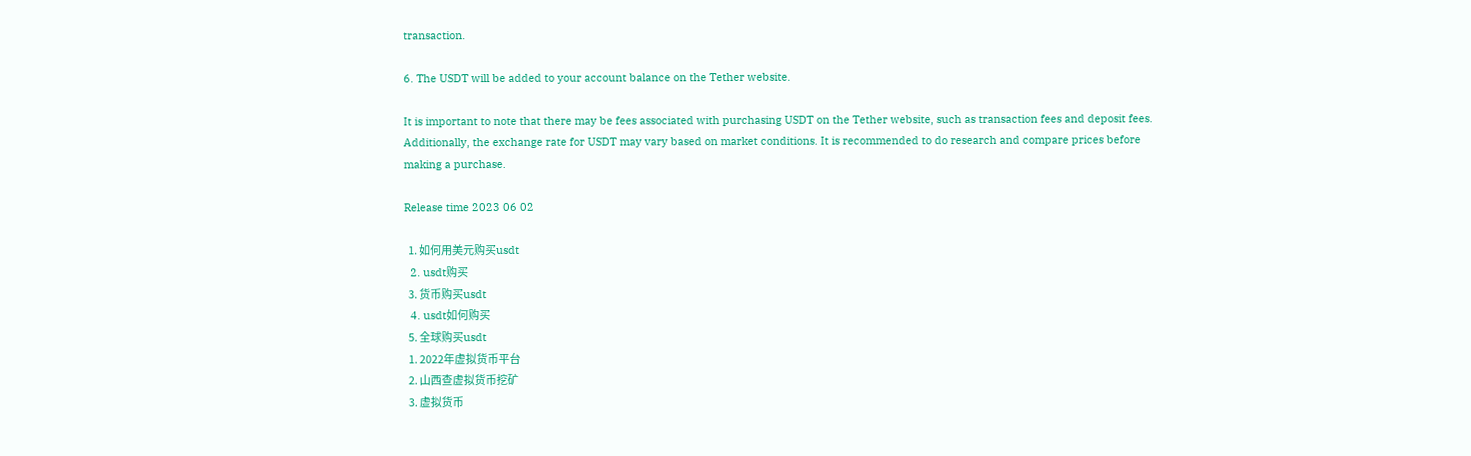transaction.

6. The USDT will be added to your account balance on the Tether website.

It is important to note that there may be fees associated with purchasing USDT on the Tether website, such as transaction fees and deposit fees. Additionally, the exchange rate for USDT may vary based on market conditions. It is recommended to do research and compare prices before making a purchase.

Release time 2023 06 02

  1. 如何用美元购买usdt
  2. usdt购买
  3. 货币购买usdt
  4. usdt如何购买
  5. 全球购买usdt
  1. 2022年虚拟货币平台
  2. 山西查虚拟货币挖矿
  3. 虚拟货币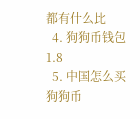都有什么比
  4. 狗狗币钱包1.8
  5. 中国怎么买狗狗币